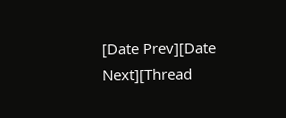[Date Prev][Date Next][Thread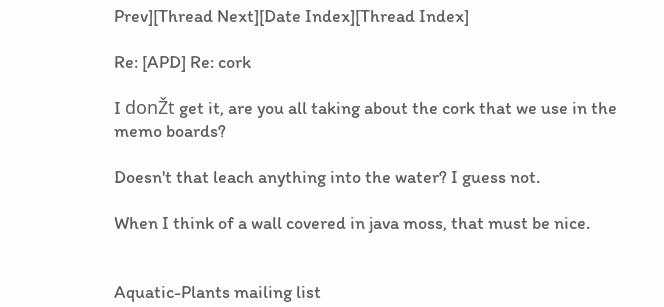Prev][Thread Next][Date Index][Thread Index]

Re: [APD] Re: cork

I donŽt get it, are you all taking about the cork that we use in the
memo boards?

Doesn't that leach anything into the water? I guess not.

When I think of a wall covered in java moss, that must be nice.


Aquatic-Plants mailing list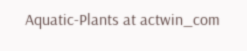Aquatic-Plants at actwin_com